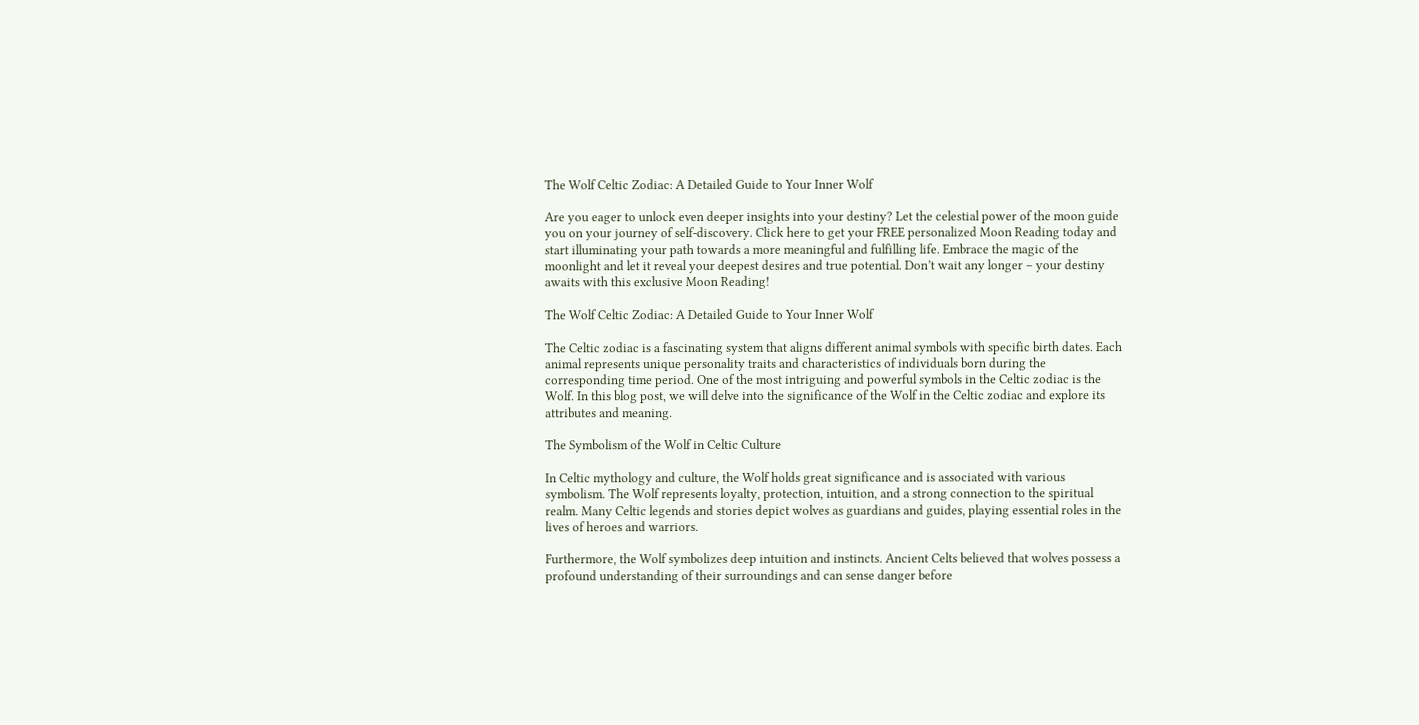The Wolf Celtic Zodiac: A Detailed Guide to Your Inner Wolf

Are you eager to unlock even deeper insights into your destiny? Let the celestial power of the moon guide you on your journey of self-discovery. Click here to get your FREE personalized Moon Reading today and start illuminating your path towards a more meaningful and fulfilling life. Embrace the magic of the moonlight and let it reveal your deepest desires and true potential. Don’t wait any longer – your destiny awaits with this exclusive Moon Reading!

The Wolf Celtic Zodiac: A Detailed Guide to Your Inner Wolf

The Celtic zodiac is a fascinating system that aligns different animal symbols with specific birth dates. Each animal represents unique personality traits and characteristics of individuals born during the corresponding time period. One of the most intriguing and powerful symbols in the Celtic zodiac is the Wolf. In this blog post, we will delve into the significance of the Wolf in the Celtic zodiac and explore its attributes and meaning.

The Symbolism of the Wolf in Celtic Culture

In Celtic mythology and culture, the Wolf holds great significance and is associated with various symbolism. The Wolf represents loyalty, protection, intuition, and a strong connection to the spiritual realm. Many Celtic legends and stories depict wolves as guardians and guides, playing essential roles in the lives of heroes and warriors.

Furthermore, the Wolf symbolizes deep intuition and instincts. Ancient Celts believed that wolves possess a profound understanding of their surroundings and can sense danger before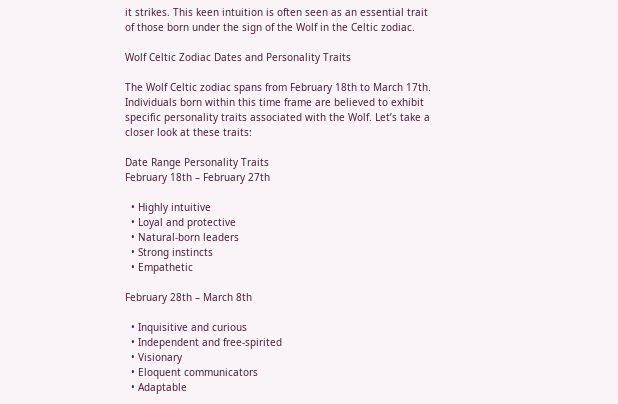it strikes. This keen intuition is often seen as an essential trait of those born under the sign of the Wolf in the Celtic zodiac.

Wolf Celtic Zodiac Dates and Personality Traits

The Wolf Celtic zodiac spans from February 18th to March 17th. Individuals born within this time frame are believed to exhibit specific personality traits associated with the Wolf. Let’s take a closer look at these traits:

Date Range Personality Traits
February 18th – February 27th

  • Highly intuitive
  • Loyal and protective
  • Natural-born leaders
  • Strong instincts
  • Empathetic

February 28th – March 8th

  • Inquisitive and curious
  • Independent and free-spirited
  • Visionary
  • Eloquent communicators
  • Adaptable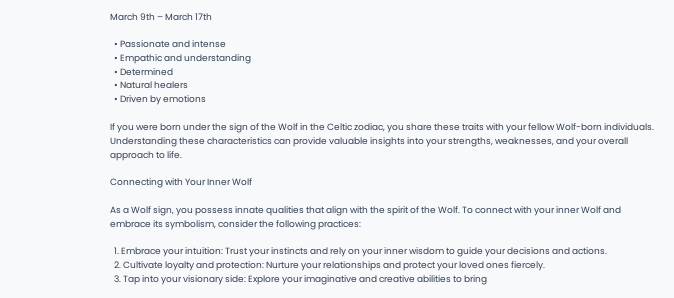March 9th – March 17th

  • Passionate and intense
  • Empathic and understanding
  • Determined
  • Natural healers
  • Driven by emotions

If you were born under the sign of the Wolf in the Celtic zodiac, you share these traits with your fellow Wolf-born individuals. Understanding these characteristics can provide valuable insights into your strengths, weaknesses, and your overall approach to life.

Connecting with Your Inner Wolf

As a Wolf sign, you possess innate qualities that align with the spirit of the Wolf. To connect with your inner Wolf and embrace its symbolism, consider the following practices:

  1. Embrace your intuition: Trust your instincts and rely on your inner wisdom to guide your decisions and actions.
  2. Cultivate loyalty and protection: Nurture your relationships and protect your loved ones fiercely.
  3. Tap into your visionary side: Explore your imaginative and creative abilities to bring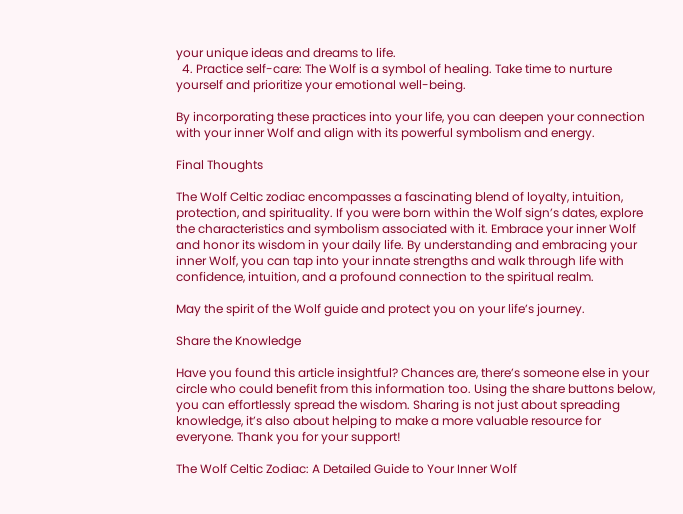your unique ideas and dreams to life.
  4. Practice self-care: The Wolf is a symbol of healing. Take time to nurture yourself and prioritize your emotional well-being.

By incorporating these practices into your life, you can deepen your connection with your inner Wolf and align with its powerful symbolism and energy.

Final Thoughts

The Wolf Celtic zodiac encompasses a fascinating blend of loyalty, intuition, protection, and spirituality. If you were born within the Wolf sign’s dates, explore the characteristics and symbolism associated with it. Embrace your inner Wolf and honor its wisdom in your daily life. By understanding and embracing your inner Wolf, you can tap into your innate strengths and walk through life with confidence, intuition, and a profound connection to the spiritual realm.

May the spirit of the Wolf guide and protect you on your life’s journey.

Share the Knowledge

Have you found this article insightful? Chances are, there’s someone else in your circle who could benefit from this information too. Using the share buttons below, you can effortlessly spread the wisdom. Sharing is not just about spreading knowledge, it’s also about helping to make a more valuable resource for everyone. Thank you for your support!

The Wolf Celtic Zodiac: A Detailed Guide to Your Inner Wolf